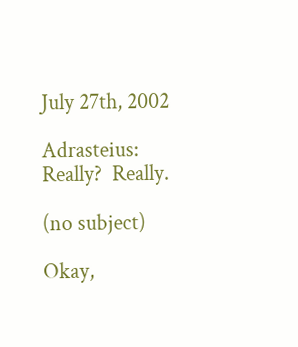July 27th, 2002

Adrasteius: Really?  Really.

(no subject)

Okay,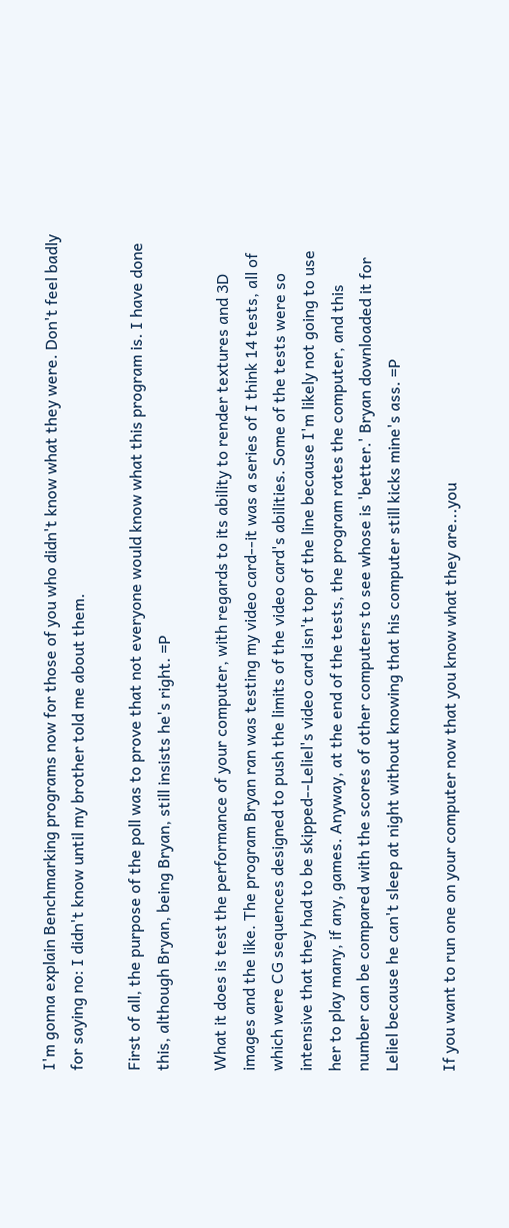I'm gonna explain Benchmarking programs now for those of you who didn't know what they were. Don't feel badly for saying no: I didn't know until my brother told me about them.

First of all, the purpose of the poll was to prove that not everyone would know what this program is. I have done this, although Bryan, being Bryan, still insists he's right. =P

What it does is test the performance of your computer, with regards to its ability to render textures and 3D images and the like. The program Bryan ran was testing my video card--it was a series of I think 14 tests, all of which were CG sequences designed to push the limits of the video card's abilities. Some of the tests were so intensive that they had to be skipped--Leliel's video card isn't top of the line because I'm likely not going to use her to play many, if any, games. Anyway, at the end of the tests, the program rates the computer, and this number can be compared with the scores of other computers to see whose is 'better.' Bryan downloaded it for Leliel because he can't sleep at night without knowing that his computer still kicks mine's ass. =P

If you want to run one on your computer now that you know what they are...you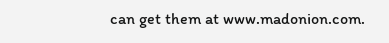can get them at www.madonion.com.